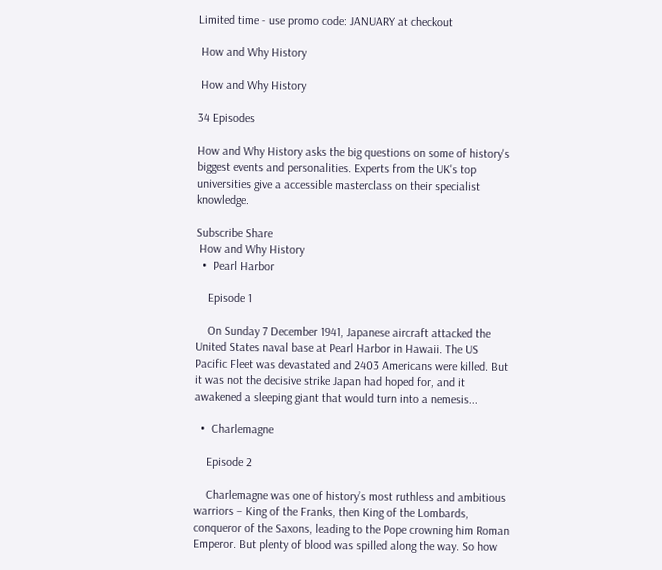Limited time - use promo code: JANUARY at checkout

 How and Why History

 How and Why History

34 Episodes

How and Why History asks the big questions on some of history's biggest events and personalities. Experts from the UK's top universities give a accessible masterclass on their specialist knowledge.

Subscribe Share
 How and Why History
  •  Pearl Harbor

    Episode 1

    On Sunday 7 December 1941, Japanese aircraft attacked the United States naval base at Pearl Harbor in Hawaii. The US Pacific Fleet was devastated and 2403 Americans were killed. But it was not the decisive strike Japan had hoped for, and it awakened a sleeping giant that would turn into a nemesis...

  •  Charlemagne

    Episode 2

    Charlemagne was one of history’s most ruthless and ambitious warriors – King of the Franks, then King of the Lombards, conqueror of the Saxons, leading to the Pope crowning him Roman Emperor. But plenty of blood was spilled along the way. So how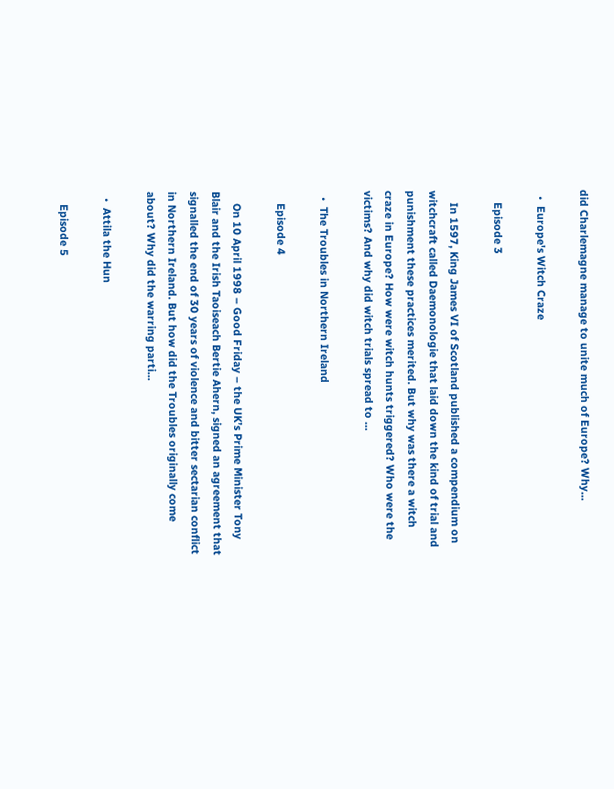did Charlemagne manage to unite much of Europe? Why...

  •  Europe's Witch Craze

    Episode 3

    In 1597, King James VI of Scotland published a compendium on witchcraft called Daemonologie that laid down the kind of trial and punishment these practices merited. But why was there a witch craze in Europe? How were witch hunts triggered? Who were the victims? And why did witch trials spread to ...

  •  The Troubles in Northern Ireland

    Episode 4

    On 10 April 1998 – Good Friday – the UK’s Prime Minister Tony Blair and the Irish Taoiseach Bertie Ahern, signed an agreement that signalled the end of 30 years of violence and bitter sectarian conflict in Northern Ireland. But how did the Troubles originally come about? Why did the warring parti...

  •  Attila the Hun

    Episode 5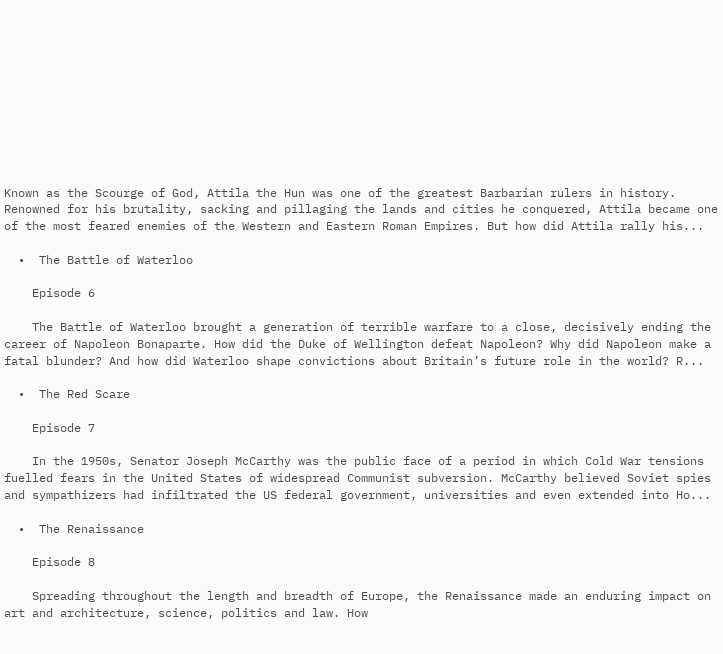Known as the Scourge of God, Attila the Hun was one of the greatest Barbarian rulers in history. Renowned for his brutality, sacking and pillaging the lands and cities he conquered, Attila became one of the most feared enemies of the Western and Eastern Roman Empires. But how did Attila rally his...

  •  The Battle of Waterloo

    Episode 6

    The Battle of Waterloo brought a generation of terrible warfare to a close, decisively ending the career of Napoleon Bonaparte. How did the Duke of Wellington defeat Napoleon? Why did Napoleon make a fatal blunder? And how did Waterloo shape convictions about Britain’s future role in the world? R...

  •  The Red Scare

    Episode 7

    In the 1950s, Senator Joseph McCarthy was the public face of a period in which Cold War tensions fuelled fears in the United States of widespread Communist subversion. McCarthy believed Soviet spies and sympathizers had infiltrated the US federal government, universities and even extended into Ho...

  •  The Renaissance

    Episode 8

    Spreading throughout the length and breadth of Europe, the Renaissance made an enduring impact on art and architecture, science, politics and law. How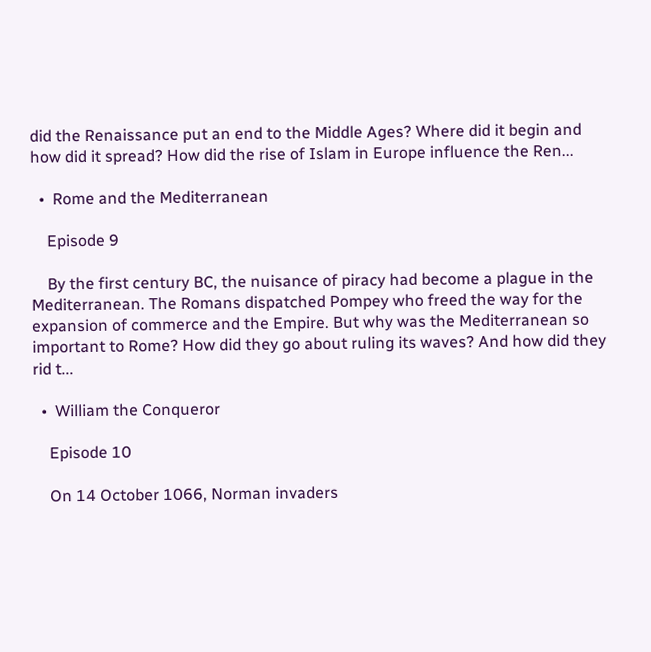did the Renaissance put an end to the Middle Ages? Where did it begin and how did it spread? How did the rise of Islam in Europe influence the Ren...

  •  Rome and the Mediterranean

    Episode 9

    By the first century BC, the nuisance of piracy had become a plague in the Mediterranean. The Romans dispatched Pompey who freed the way for the expansion of commerce and the Empire. But why was the Mediterranean so important to Rome? How did they go about ruling its waves? And how did they rid t...

  •  William the Conqueror

    Episode 10

    On 14 October 1066, Norman invaders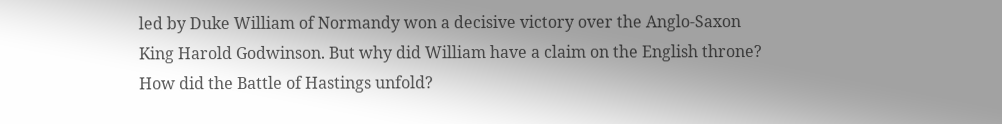led by Duke William of Normandy won a decisive victory over the Anglo-Saxon King Harold Godwinson. But why did William have a claim on the English throne? How did the Battle of Hastings unfold?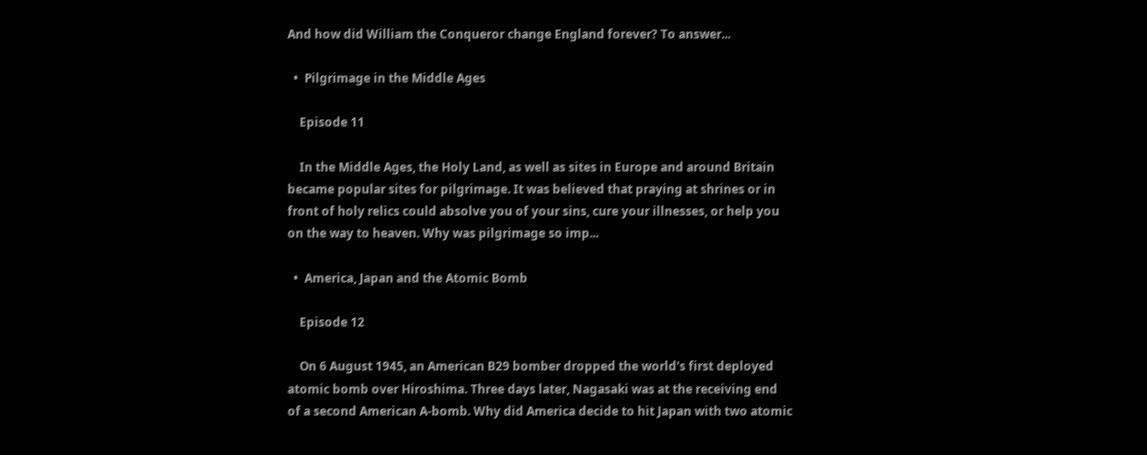And how did William the Conqueror change England forever? To answer...

  •  Pilgrimage in the Middle Ages

    Episode 11

    In the Middle Ages, the Holy Land, as well as sites in Europe and around Britain became popular sites for pilgrimage. It was believed that praying at shrines or in front of holy relics could absolve you of your sins, cure your illnesses, or help you on the way to heaven. Why was pilgrimage so imp...

  •  America, Japan and the Atomic Bomb

    Episode 12

    On 6 August 1945, an American B29 bomber dropped the world's first deployed atomic bomb over Hiroshima. Three days later, Nagasaki was at the receiving end of a second American A-bomb. Why did America decide to hit Japan with two atomic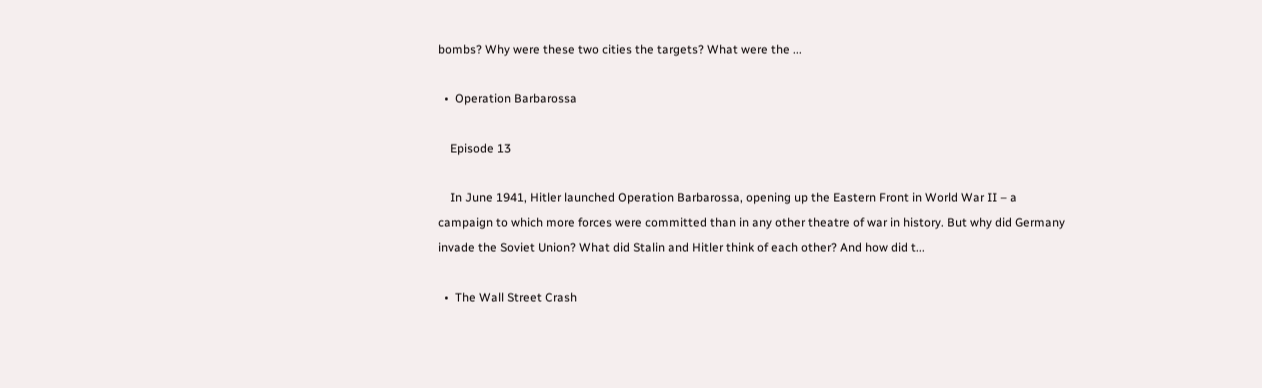bombs? Why were these two cities the targets? What were the ...

  •  Operation Barbarossa

    Episode 13

    In June 1941, Hitler launched Operation Barbarossa, opening up the Eastern Front in World War II – a campaign to which more forces were committed than in any other theatre of war in history. But why did Germany invade the Soviet Union? What did Stalin and Hitler think of each other? And how did t...

  •  The Wall Street Crash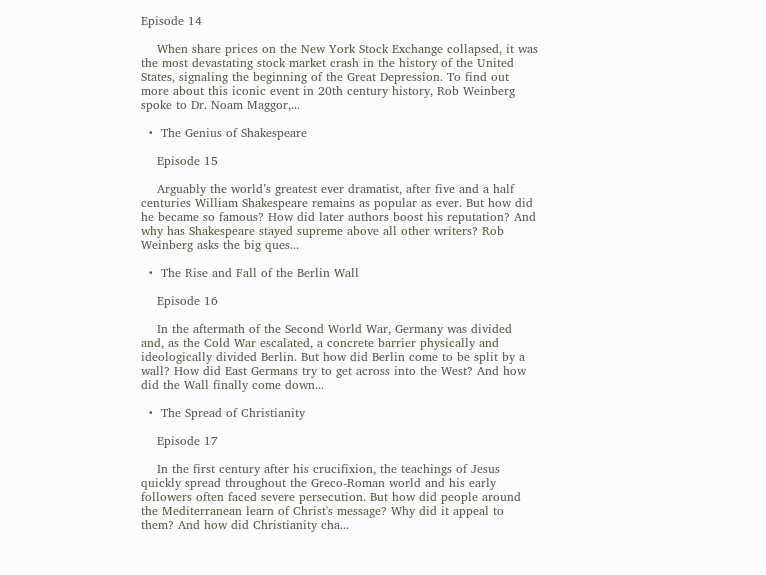Episode 14

    When share prices on the New York Stock Exchange collapsed, it was the most devastating stock market crash in the history of the United States, signaling the beginning of the Great Depression. To find out more about this iconic event in 20th century history, Rob Weinberg spoke to Dr. Noam Maggor,...

  •  The Genius of Shakespeare

    Episode 15

    Arguably the world’s greatest ever dramatist, after five and a half centuries William Shakespeare remains as popular as ever. But how did he became so famous? How did later authors boost his reputation? And why has Shakespeare stayed supreme above all other writers? Rob Weinberg asks the big ques...

  •  The Rise and Fall of the Berlin Wall

    Episode 16

    In the aftermath of the Second World War, Germany was divided and, as the Cold War escalated, a concrete barrier physically and ideologically divided Berlin. But how did Berlin come to be split by a wall? How did East Germans try to get across into the West? And how did the Wall finally come down...

  •  The Spread of Christianity

    Episode 17

    In the first century after his crucifixion, the teachings of Jesus quickly spread throughout the Greco-Roman world and his early followers often faced severe persecution. But how did people around the Mediterranean learn of Christ's message? Why did it appeal to them? And how did Christianity cha...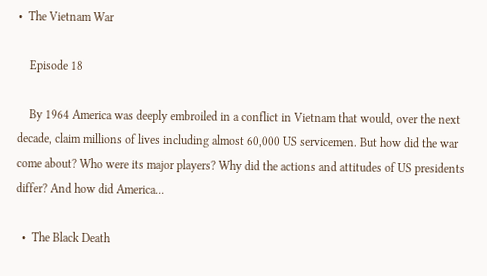•  The Vietnam War

    Episode 18

    By 1964 America was deeply embroiled in a conflict in Vietnam that would, over the next decade, claim millions of lives including almost 60,000 US servicemen. But how did the war come about? Who were its major players? Why did the actions and attitudes of US presidents differ? And how did America...

  •  The Black Death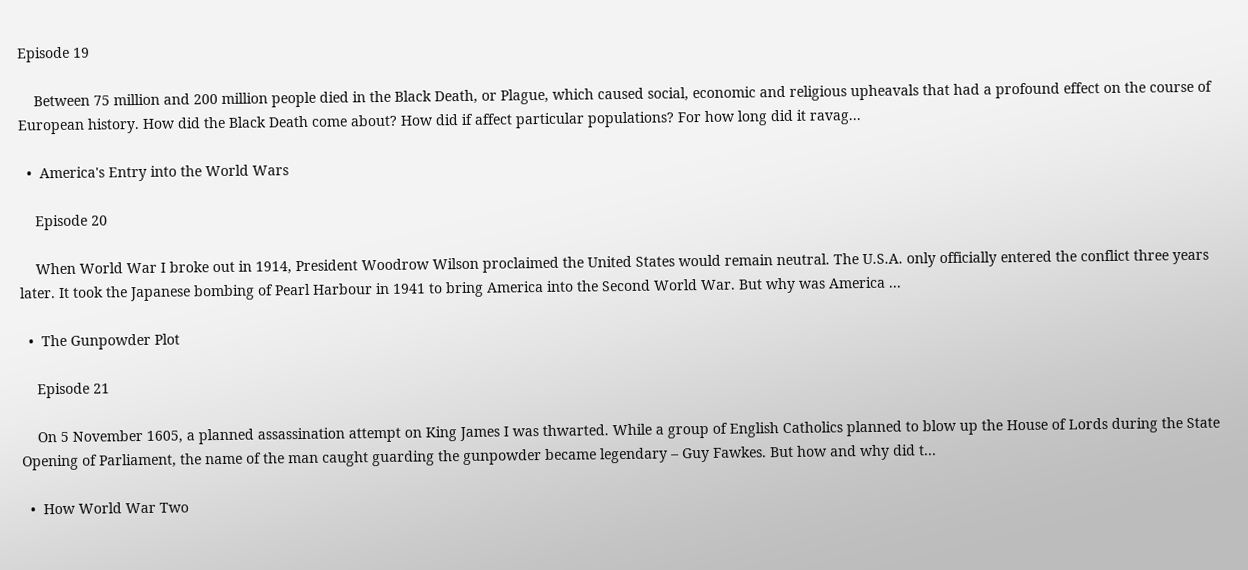Episode 19

    Between 75 million and 200 million people died in the Black Death, or Plague, which caused social, economic and religious upheavals that had a profound effect on the course of European history. How did the Black Death come about? How did if affect particular populations? For how long did it ravag...

  •  America's Entry into the World Wars

    Episode 20

    When World War I broke out in 1914, President Woodrow Wilson proclaimed the United States would remain neutral. The U.S.A. only officially entered the conflict three years later. It took the Japanese bombing of Pearl Harbour in 1941 to bring America into the Second World War. But why was America ...

  •  The Gunpowder Plot

    Episode 21

    On 5 November 1605, a planned assassination attempt on King James I was thwarted. While a group of English Catholics planned to blow up the House of Lords during the State Opening of Parliament, the name of the man caught guarding the gunpowder became legendary – Guy Fawkes. But how and why did t...

  •  How World War Two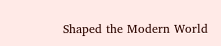Shaped the Modern World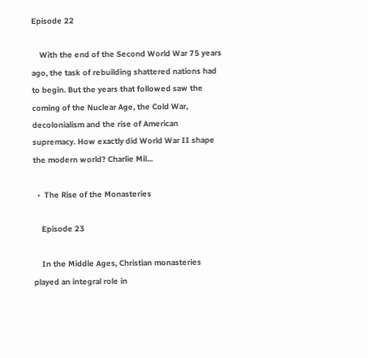Episode 22

    With the end of the Second World War 75 years ago, the task of rebuilding shattered nations had to begin. But the years that followed saw the coming of the Nuclear Age, the Cold War, decolonialism and the rise of American supremacy. How exactly did World War II shape the modern world? Charlie Mil...

  •  The Rise of the Monasteries

    Episode 23

    In the Middle Ages, Christian monasteries played an integral role in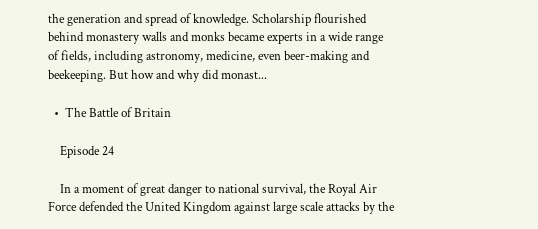the generation and spread of knowledge. Scholarship flourished behind monastery walls and monks became experts in a wide range of fields, including astronomy, medicine, even beer-making and beekeeping. But how and why did monast...

  •  The Battle of Britain

    Episode 24

    In a moment of great danger to national survival, the Royal Air Force defended the United Kingdom against large scale attacks by the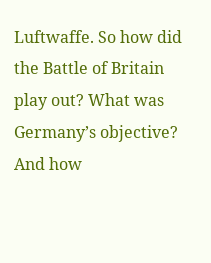Luftwaffe. So how did the Battle of Britain play out? What was Germany’s objective? And how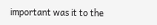important was it to the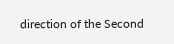direction of the Second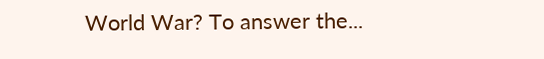World War? To answer the...